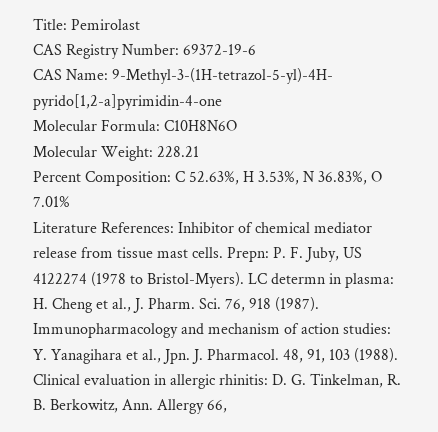Title: Pemirolast
CAS Registry Number: 69372-19-6
CAS Name: 9-Methyl-3-(1H-tetrazol-5-yl)-4H-pyrido[1,2-a]pyrimidin-4-one
Molecular Formula: C10H8N6O
Molecular Weight: 228.21
Percent Composition: C 52.63%, H 3.53%, N 36.83%, O 7.01%
Literature References: Inhibitor of chemical mediator release from tissue mast cells. Prepn: P. F. Juby, US 4122274 (1978 to Bristol-Myers). LC determn in plasma: H. Cheng et al., J. Pharm. Sci. 76, 918 (1987). Immunopharmacology and mechanism of action studies: Y. Yanagihara et al., Jpn. J. Pharmacol. 48, 91, 103 (1988). Clinical evaluation in allergic rhinitis: D. G. Tinkelman, R. B. Berkowitz, Ann. Allergy 66,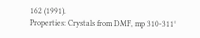162 (1991).
Properties: Crystals from DMF, mp 310-311°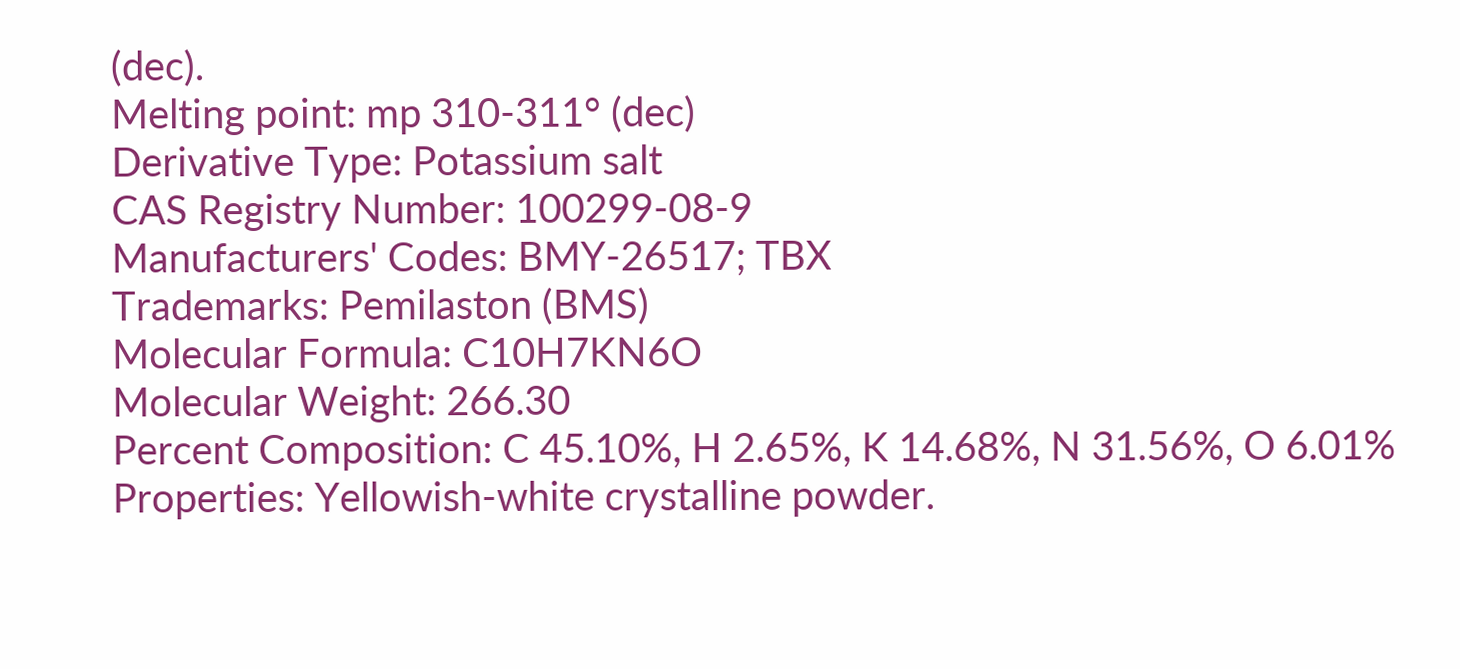(dec).
Melting point: mp 310-311° (dec)
Derivative Type: Potassium salt
CAS Registry Number: 100299-08-9
Manufacturers' Codes: BMY-26517; TBX
Trademarks: Pemilaston (BMS)
Molecular Formula: C10H7KN6O
Molecular Weight: 266.30
Percent Composition: C 45.10%, H 2.65%, K 14.68%, N 31.56%, O 6.01%
Properties: Yellowish-white crystalline powder.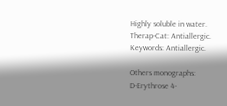Highly soluble in water.
Therap-Cat: Antiallergic.
Keywords: Antiallergic.

Others monographs:
D-Erythrose 4-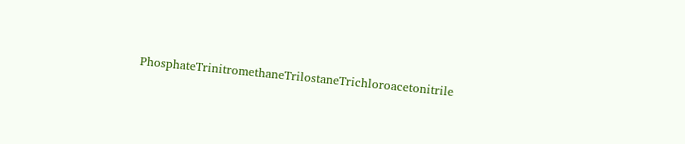PhosphateTrinitromethaneTrilostaneTrichloroacetonitrile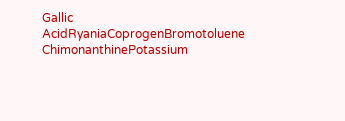Gallic AcidRyaniaCoprogenBromotoluene
ChimonanthinePotassium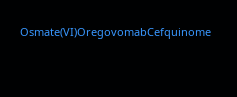Osmate(VI)OregovomabCefquinome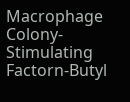Macrophage Colony-Stimulating Factorn-Butyl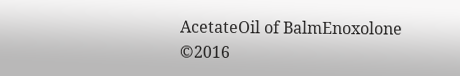AcetateOil of BalmEnoxolone
©2016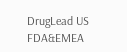DrugLead US FDA&EMEA